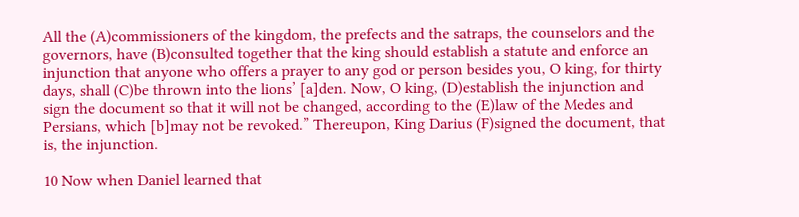All the (A)commissioners of the kingdom, the prefects and the satraps, the counselors and the governors, have (B)consulted together that the king should establish a statute and enforce an injunction that anyone who offers a prayer to any god or person besides you, O king, for thirty days, shall (C)be thrown into the lions’ [a]den. Now, O king, (D)establish the injunction and sign the document so that it will not be changed, according to the (E)law of the Medes and Persians, which [b]may not be revoked.” Thereupon, King Darius (F)signed the document, that is, the injunction.

10 Now when Daniel learned that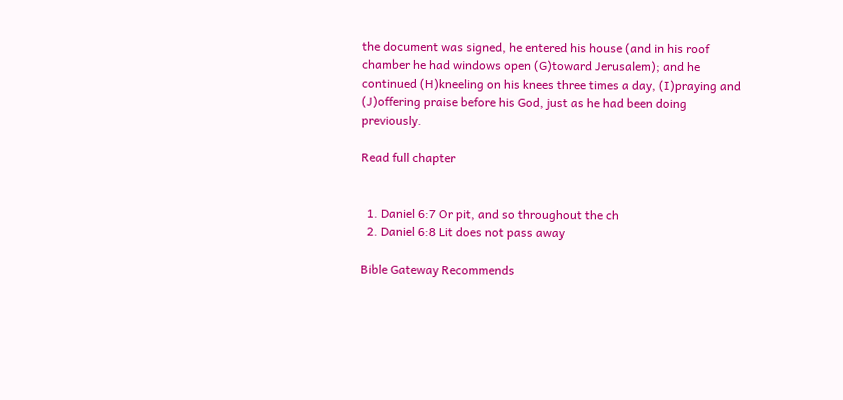the document was signed, he entered his house (and in his roof chamber he had windows open (G)toward Jerusalem); and he continued (H)kneeling on his knees three times a day, (I)praying and (J)offering praise before his God, just as he had been doing previously.

Read full chapter


  1. Daniel 6:7 Or pit, and so throughout the ch
  2. Daniel 6:8 Lit does not pass away

Bible Gateway Recommends